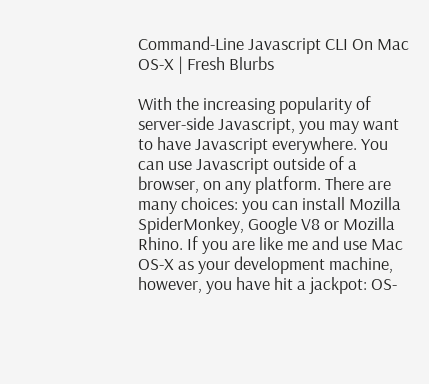Command-Line Javascript CLI On Mac OS-X | Fresh Blurbs

With the increasing popularity of server-side Javascript, you may want to have Javascript everywhere. You can use Javascript outside of a browser, on any platform. There are many choices: you can install Mozilla SpiderMonkey, Google V8 or Mozilla Rhino. If you are like me and use Mac OS-X as your development machine, however, you have hit a jackpot: OS-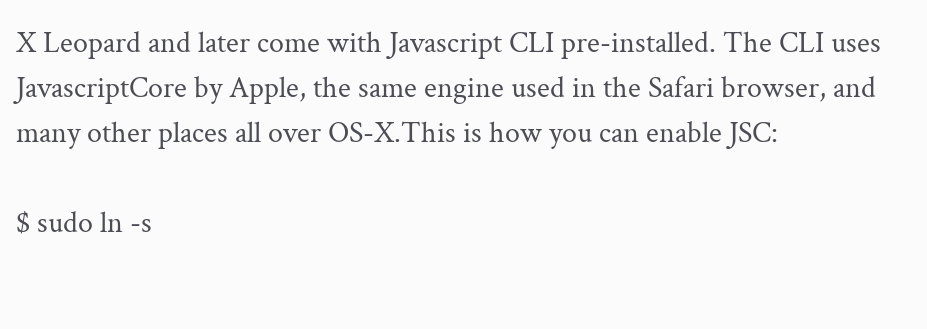X Leopard and later come with Javascript CLI pre-installed. The CLI uses JavascriptCore by Apple, the same engine used in the Safari browser, and many other places all over OS-X.This is how you can enable JSC:

$ sudo ln -s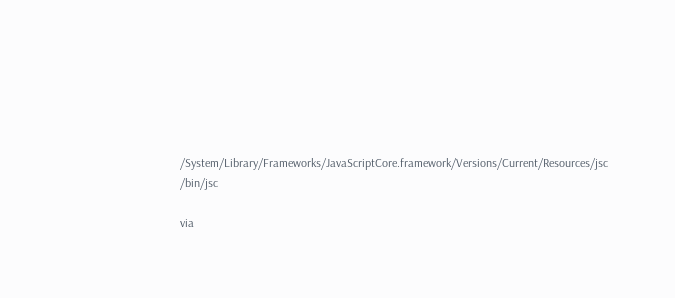/System/Library/Frameworks/JavaScriptCore.framework/Versions/Current/Resources/jsc /bin/jsc

via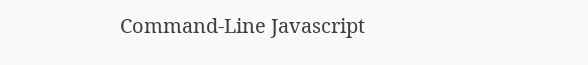Command-Line Javascript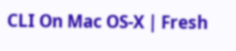CLI On Mac OS-X | Fresh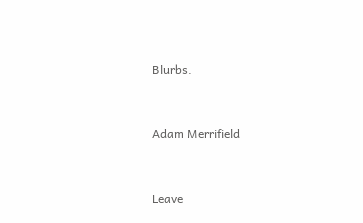Blurbs.


Adam Merrifield


Leave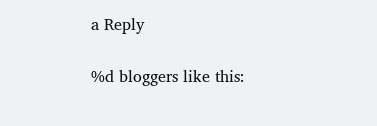a Reply

%d bloggers like this: